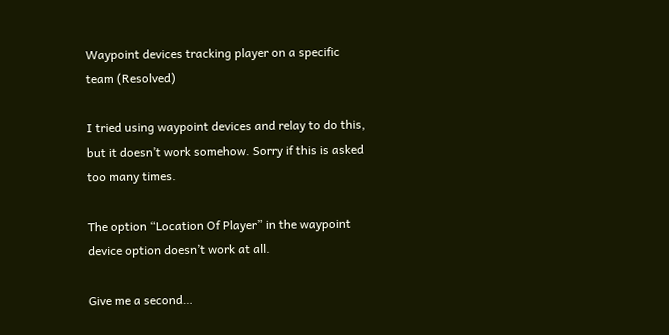Waypoint devices tracking player on a specific team (Resolved)

I tried using waypoint devices and relay to do this, but it doesn’t work somehow. Sorry if this is asked too many times.

The option “Location Of Player” in the waypoint device option doesn’t work at all.

Give me a second…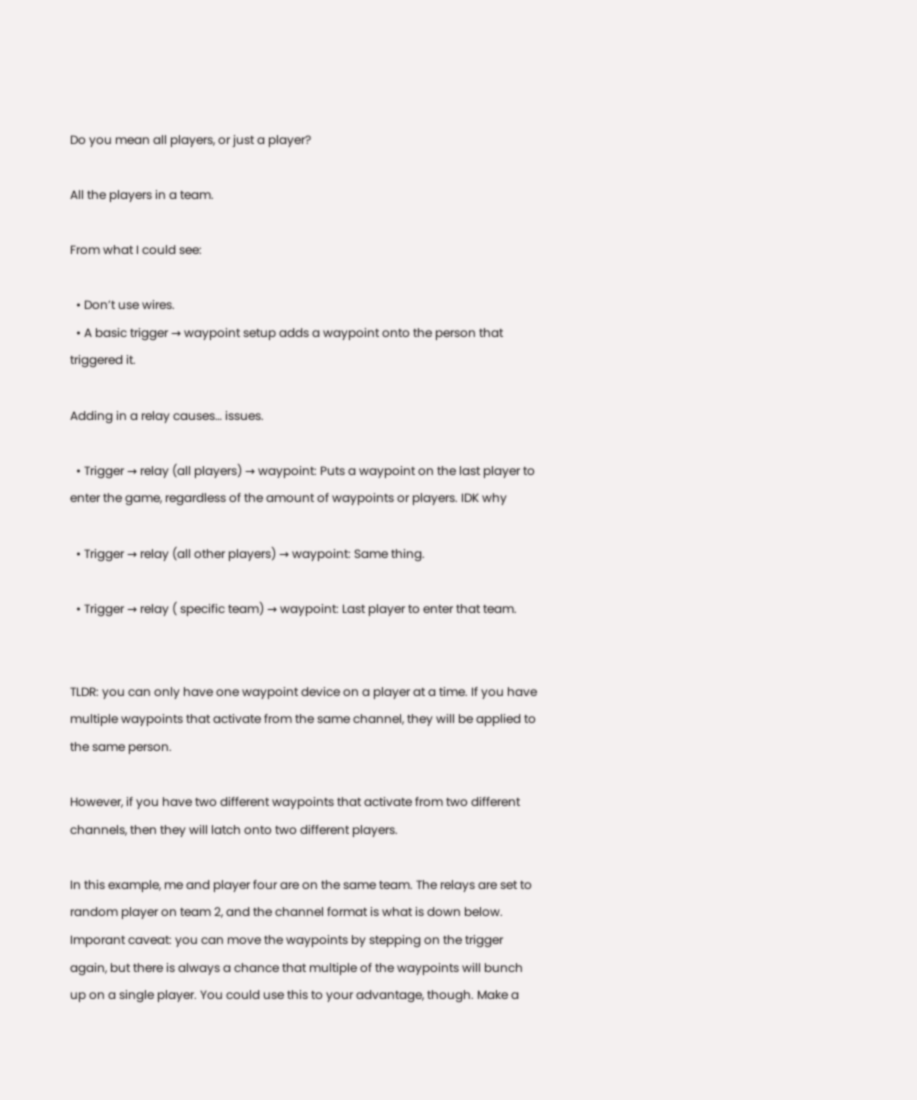Do you mean all players, or just a player?

All the players in a team.

From what I could see:

  • Don’t use wires.
  • A basic trigger → waypoint setup adds a waypoint onto the person that triggered it.

Adding in a relay causes… issues.

  • Trigger → relay (all players) → waypoint: Puts a waypoint on the last player to enter the game, regardless of the amount of waypoints or players. IDK why

  • Trigger → relay (all other players) → waypoint: Same thing.

  • Trigger → relay ( specific team) → waypoint: Last player to enter that team.


TLDR: you can only have one waypoint device on a player at a time. If you have multiple waypoints that activate from the same channel, they will be applied to the same person.

However, if you have two different waypoints that activate from two different channels, then they will latch onto two different players.

In this example, me and player four are on the same team. The relays are set to random player on team 2, and the channel format is what is down below. Imporant caveat: you can move the waypoints by stepping on the trigger again, but there is always a chance that multiple of the waypoints will bunch up on a single player. You could use this to your advantage, though. Make a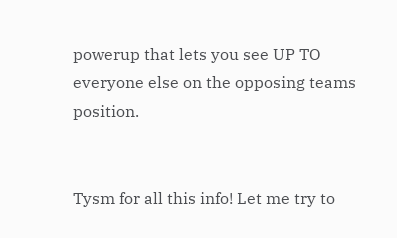powerup that lets you see UP TO everyone else on the opposing teams position.


Tysm for all this info! Let me try to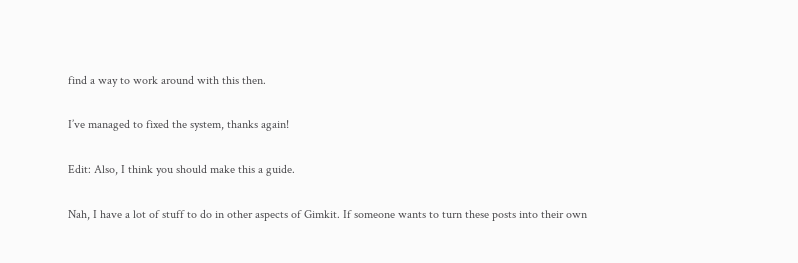find a way to work around with this then.

I’ve managed to fixed the system, thanks again!

Edit: Also, I think you should make this a guide.

Nah, I have a lot of stuff to do in other aspects of Gimkit. If someone wants to turn these posts into their own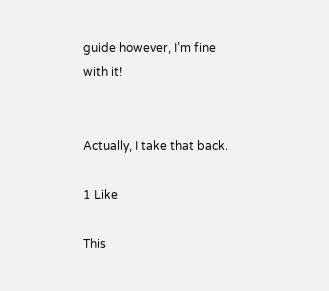guide however, I’m fine with it!


Actually, I take that back.

1 Like

This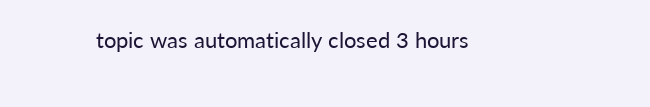topic was automatically closed 3 hours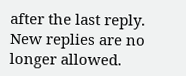after the last reply. New replies are no longer allowed.